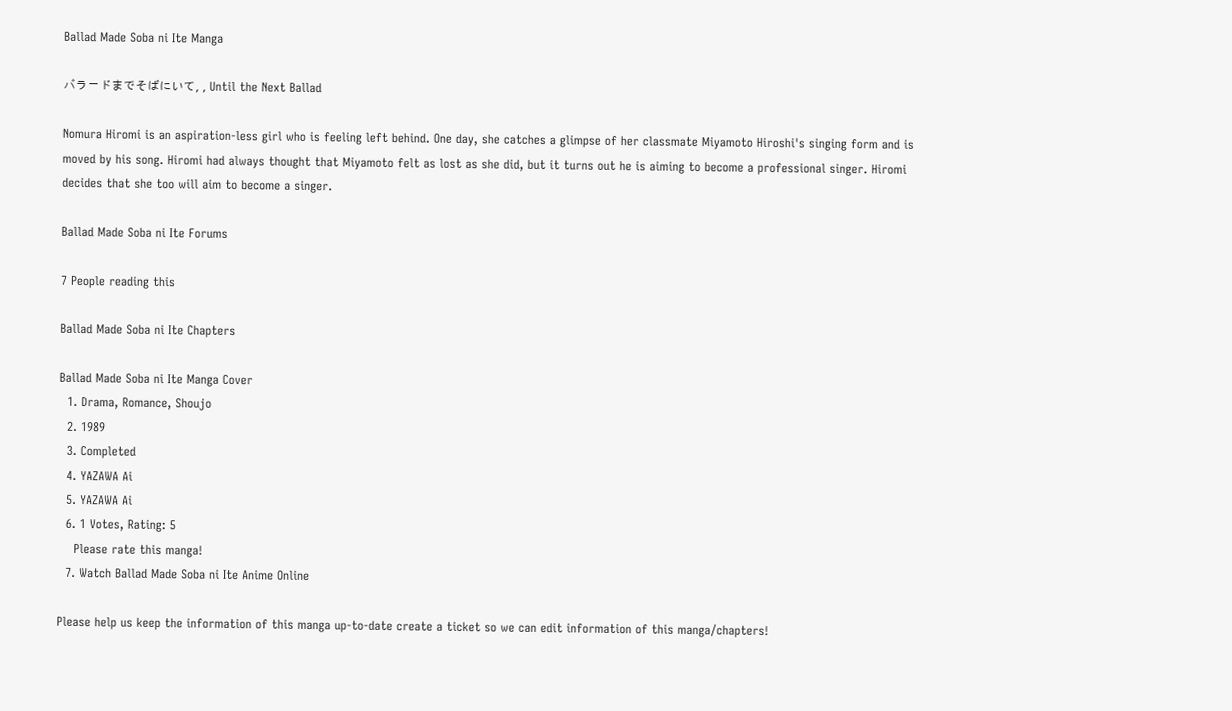Ballad Made Soba ni Ite Manga

バラードまでそばにいて, , Until the Next Ballad

Nomura Hiromi is an aspiration-less girl who is feeling left behind. One day, she catches a glimpse of her classmate Miyamoto Hiroshi's singing form and is moved by his song. Hiromi had always thought that Miyamoto felt as lost as she did, but it turns out he is aiming to become a professional singer. Hiromi decides that she too will aim to become a singer.

Ballad Made Soba ni Ite Forums

7 People reading this

Ballad Made Soba ni Ite Chapters

Ballad Made Soba ni Ite Manga Cover
  1. Drama, Romance, Shoujo
  2. 1989
  3. Completed
  4. YAZAWA Ai
  5. YAZAWA Ai
  6. 1 Votes, Rating: 5
    Please rate this manga!
  7. Watch Ballad Made Soba ni Ite Anime Online

Please help us keep the information of this manga up-to-date create a ticket so we can edit information of this manga/chapters!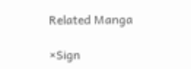Related Manga

×Sign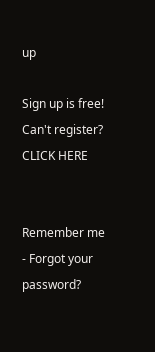up

Sign up is free! Can't register? CLICK HERE


Remember me - Forgot your password?